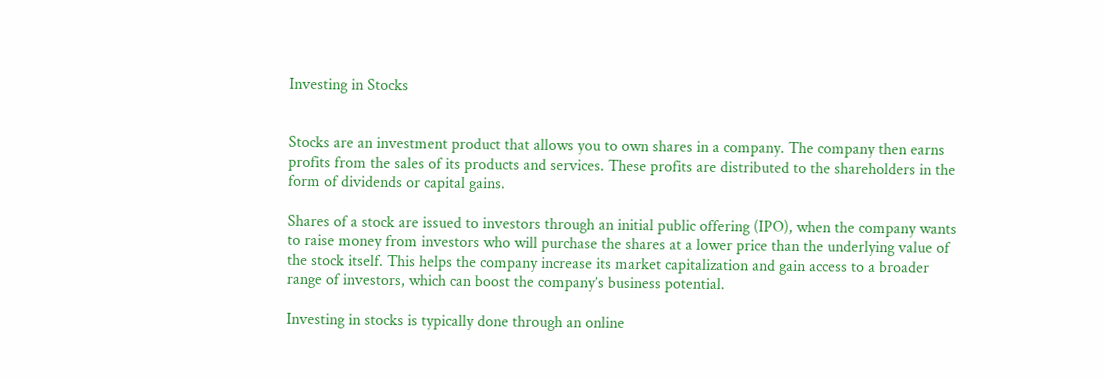Investing in Stocks


Stocks are an investment product that allows you to own shares in a company. The company then earns profits from the sales of its products and services. These profits are distributed to the shareholders in the form of dividends or capital gains.

Shares of a stock are issued to investors through an initial public offering (IPO), when the company wants to raise money from investors who will purchase the shares at a lower price than the underlying value of the stock itself. This helps the company increase its market capitalization and gain access to a broader range of investors, which can boost the company’s business potential.

Investing in stocks is typically done through an online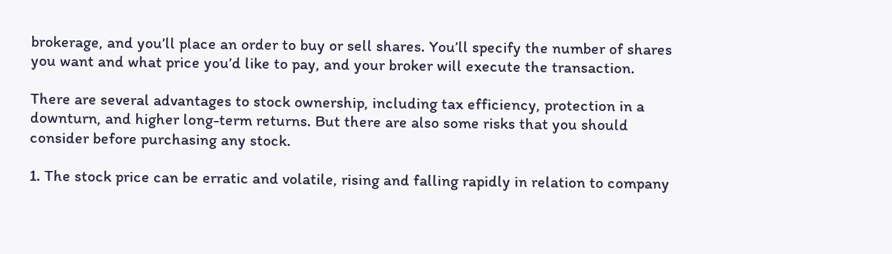brokerage, and you’ll place an order to buy or sell shares. You’ll specify the number of shares you want and what price you’d like to pay, and your broker will execute the transaction.

There are several advantages to stock ownership, including tax efficiency, protection in a downturn, and higher long-term returns. But there are also some risks that you should consider before purchasing any stock.

1. The stock price can be erratic and volatile, rising and falling rapidly in relation to company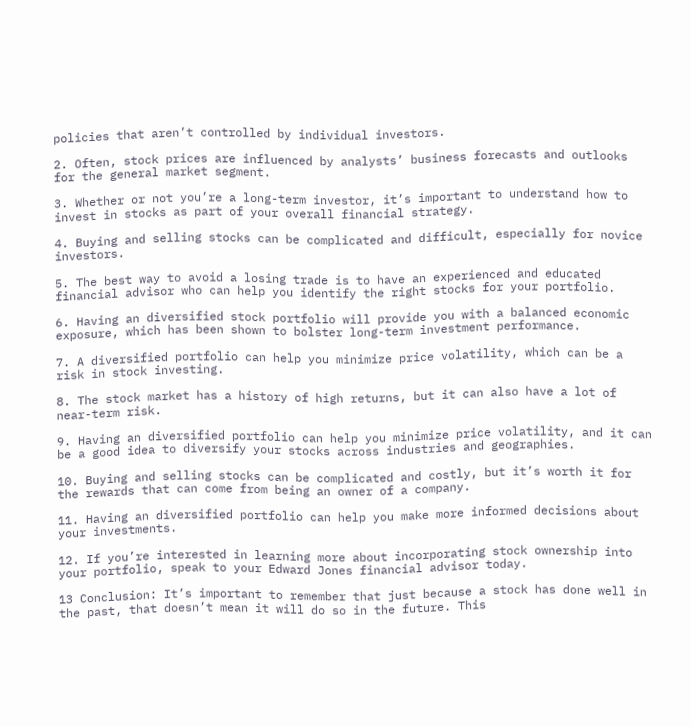policies that aren’t controlled by individual investors.

2. Often, stock prices are influenced by analysts’ business forecasts and outlooks for the general market segment.

3. Whether or not you’re a long-term investor, it’s important to understand how to invest in stocks as part of your overall financial strategy.

4. Buying and selling stocks can be complicated and difficult, especially for novice investors.

5. The best way to avoid a losing trade is to have an experienced and educated financial advisor who can help you identify the right stocks for your portfolio.

6. Having an diversified stock portfolio will provide you with a balanced economic exposure, which has been shown to bolster long-term investment performance.

7. A diversified portfolio can help you minimize price volatility, which can be a risk in stock investing.

8. The stock market has a history of high returns, but it can also have a lot of near-term risk.

9. Having an diversified portfolio can help you minimize price volatility, and it can be a good idea to diversify your stocks across industries and geographies.

10. Buying and selling stocks can be complicated and costly, but it’s worth it for the rewards that can come from being an owner of a company.

11. Having an diversified portfolio can help you make more informed decisions about your investments.

12. If you’re interested in learning more about incorporating stock ownership into your portfolio, speak to your Edward Jones financial advisor today.

13 Conclusion: It’s important to remember that just because a stock has done well in the past, that doesn’t mean it will do so in the future. This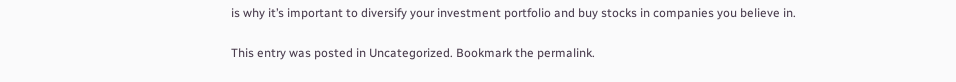is why it’s important to diversify your investment portfolio and buy stocks in companies you believe in.

This entry was posted in Uncategorized. Bookmark the permalink.